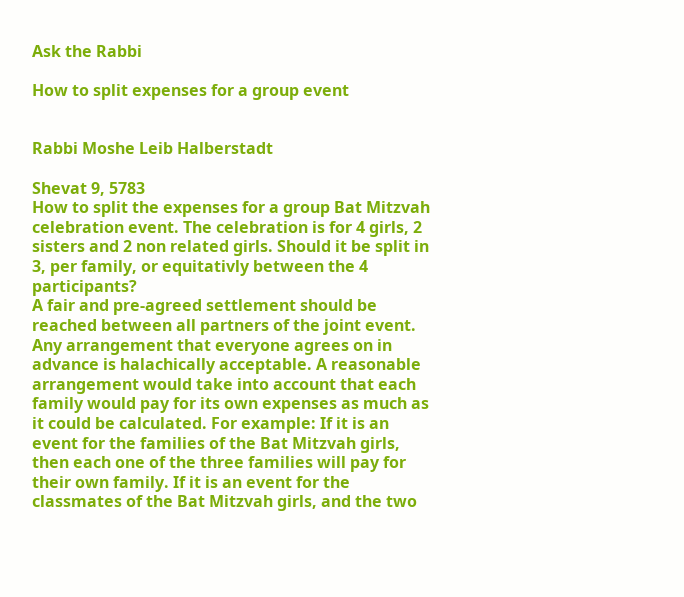Ask the Rabbi

How to split expenses for a group event


Rabbi Moshe Leib Halberstadt

Shevat 9, 5783
How to split the expenses for a group Bat Mitzvah celebration event. The celebration is for 4 girls, 2 sisters and 2 non related girls. Should it be split in 3, per family, or equitativly between the 4 participants?
A fair and pre-agreed settlement should be reached between all partners of the joint event. Any arrangement that everyone agrees on in advance is halachically acceptable. A reasonable arrangement would take into account that each family would pay for its own expenses as much as it could be calculated. For example: If it is an event for the families of the Bat Mitzvah girls, then each one of the three families will pay for their own family. If it is an event for the classmates of the Bat Mitzvah girls, and the two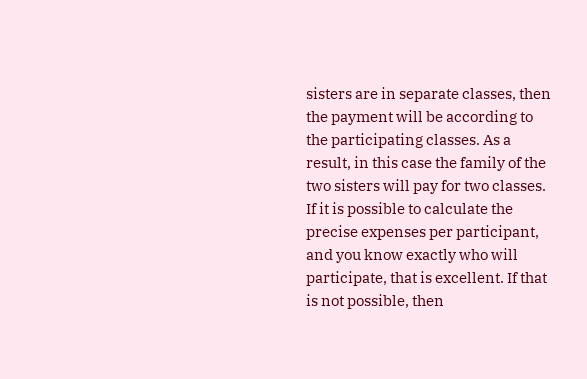sisters are in separate classes, then the payment will be according to the participating classes. As a result, in this case the family of the two sisters will pay for two classes. If it is possible to calculate the precise expenses per participant, and you know exactly who will participate, that is excellent. If that is not possible, then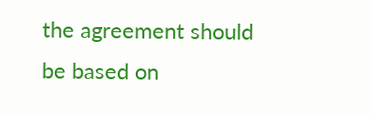the agreement should be based on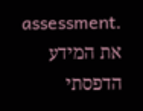assessment.
את המידע הדפסתי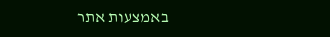באמצעות אתר